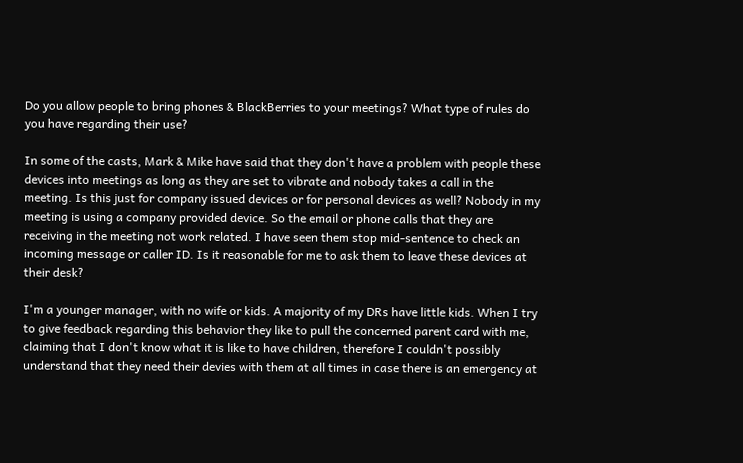Do you allow people to bring phones & BlackBerries to your meetings? What type of rules do you have regarding their use?

In some of the casts, Mark & Mike have said that they don't have a problem with people these devices into meetings as long as they are set to vibrate and nobody takes a call in the meeting. Is this just for company issued devices or for personal devices as well? Nobody in my meeting is using a company provided device. So the email or phone calls that they are receiving in the meeting not work related. I have seen them stop mid-sentence to check an incoming message or caller ID. Is it reasonable for me to ask them to leave these devices at their desk?

I'm a younger manager, with no wife or kids. A majority of my DRs have little kids. When I try to give feedback regarding this behavior they like to pull the concerned parent card with me, claiming that I don't know what it is like to have children, therefore I couldn't possibly understand that they need their devies with them at all times in case there is an emergency at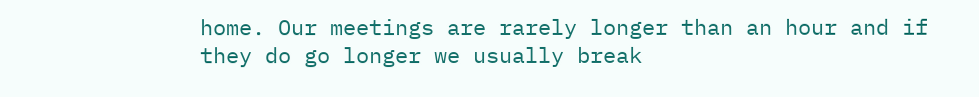home. Our meetings are rarely longer than an hour and if they do go longer we usually break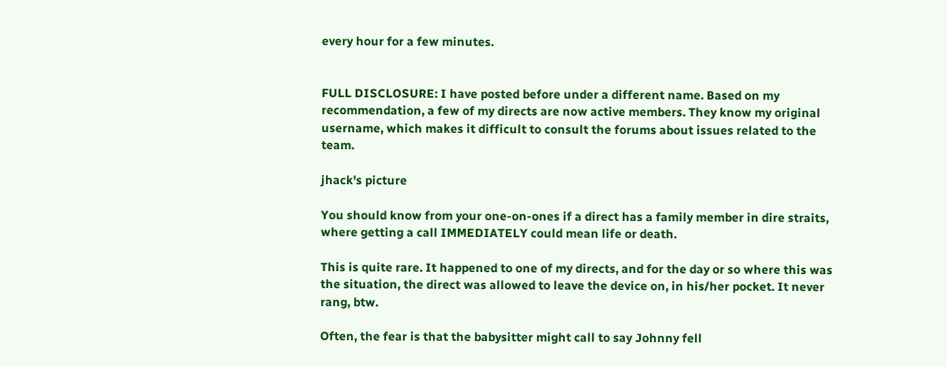every hour for a few minutes.


FULL DISCLOSURE: I have posted before under a different name. Based on my recommendation, a few of my directs are now active members. They know my original username, which makes it difficult to consult the forums about issues related to the team.

jhack's picture

You should know from your one-on-ones if a direct has a family member in dire straits, where getting a call IMMEDIATELY could mean life or death.

This is quite rare. It happened to one of my directs, and for the day or so where this was the situation, the direct was allowed to leave the device on, in his/her pocket. It never rang, btw.

Often, the fear is that the babysitter might call to say Johnny fell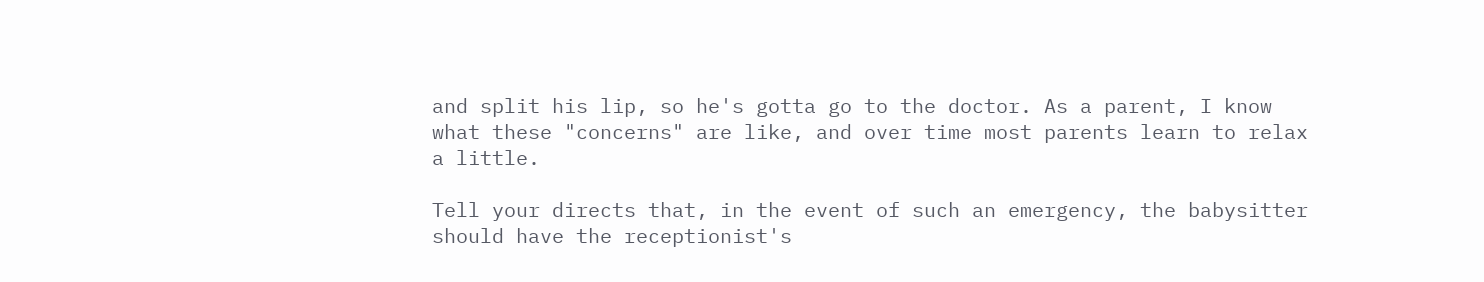and split his lip, so he's gotta go to the doctor. As a parent, I know what these "concerns" are like, and over time most parents learn to relax a little.

Tell your directs that, in the event of such an emergency, the babysitter should have the receptionist's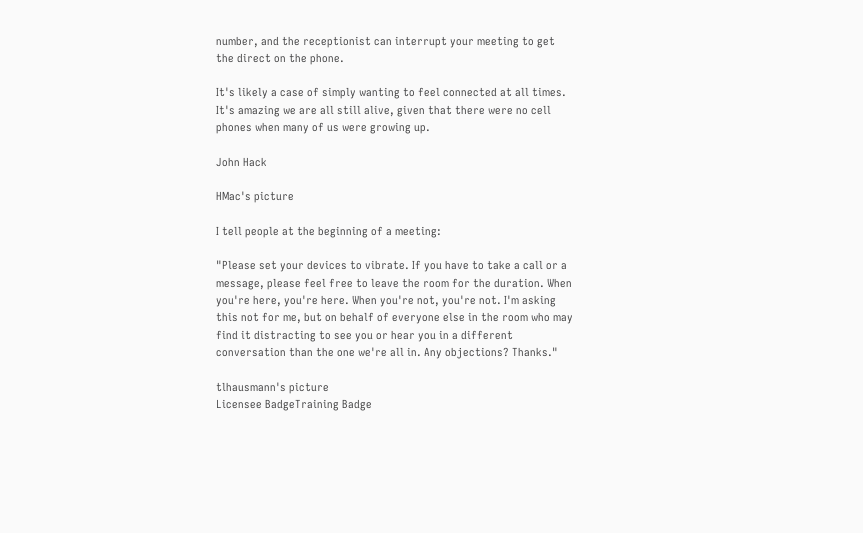number, and the receptionist can interrupt your meeting to get the direct on the phone.

It's likely a case of simply wanting to feel connected at all times. It's amazing we are all still alive, given that there were no cell phones when many of us were growing up.

John Hack

HMac's picture

I tell people at the beginning of a meeting:

"Please set your devices to vibrate. If you have to take a call or a message, please feel free to leave the room for the duration. When you're here, you're here. When you're not, you're not. I'm asking this not for me, but on behalf of everyone else in the room who may find it distracting to see you or hear you in a different conversation than the one we're all in. Any objections? Thanks."

tlhausmann's picture
Licensee BadgeTraining Badge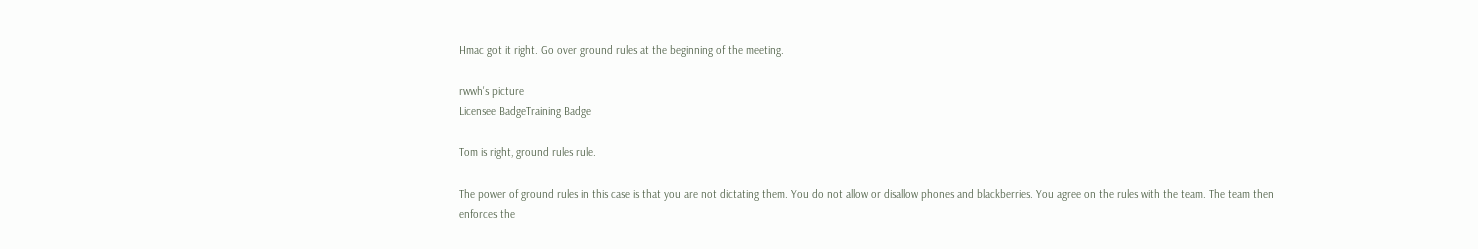Hmac got it right. Go over ground rules at the beginning of the meeting.

rwwh's picture
Licensee BadgeTraining Badge

Tom is right, ground rules rule.

The power of ground rules in this case is that you are not dictating them. You do not allow or disallow phones and blackberries. You agree on the rules with the team. The team then enforces the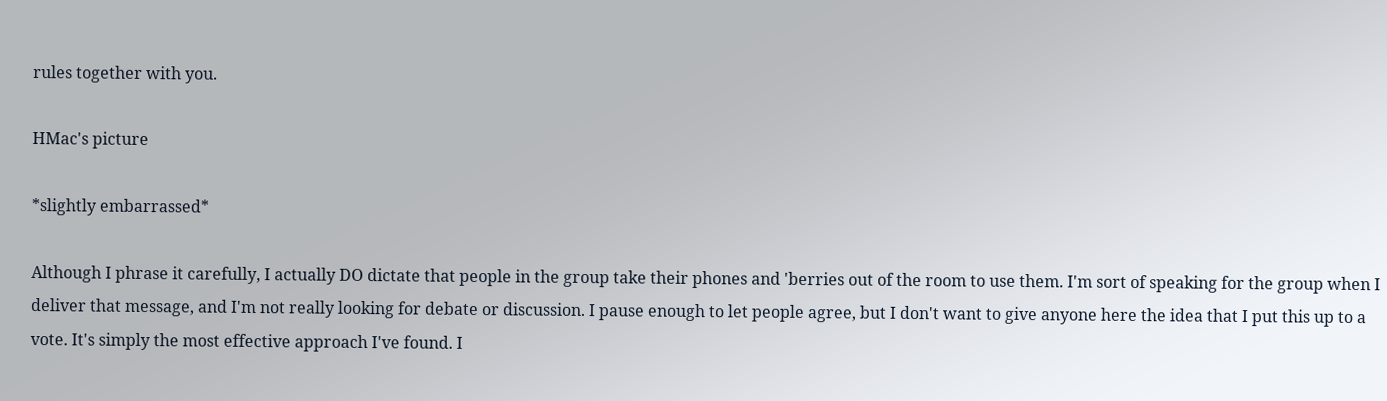rules together with you.

HMac's picture

*slightly embarrassed*

Although I phrase it carefully, I actually DO dictate that people in the group take their phones and 'berries out of the room to use them. I'm sort of speaking for the group when I deliver that message, and I'm not really looking for debate or discussion. I pause enough to let people agree, but I don't want to give anyone here the idea that I put this up to a vote. It's simply the most effective approach I've found. I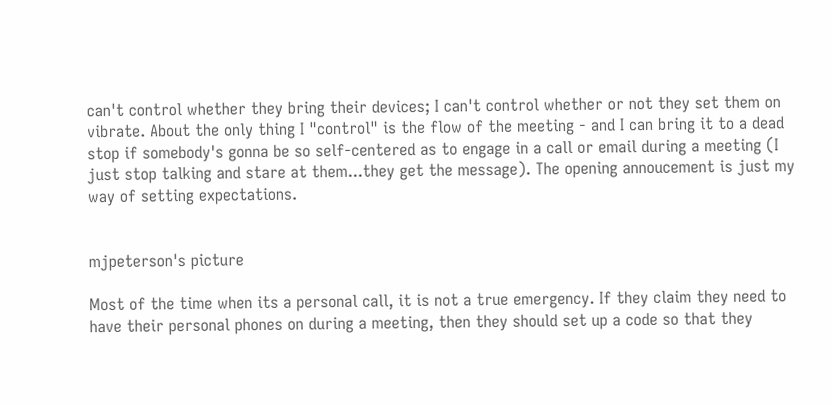can't control whether they bring their devices; I can't control whether or not they set them on vibrate. About the only thing I "control" is the flow of the meeting - and I can bring it to a dead stop if somebody's gonna be so self-centered as to engage in a call or email during a meeting (I just stop talking and stare at them...they get the message). The opening annoucement is just my way of setting expectations.


mjpeterson's picture

Most of the time when its a personal call, it is not a true emergency. If they claim they need to have their personal phones on during a meeting, then they should set up a code so that they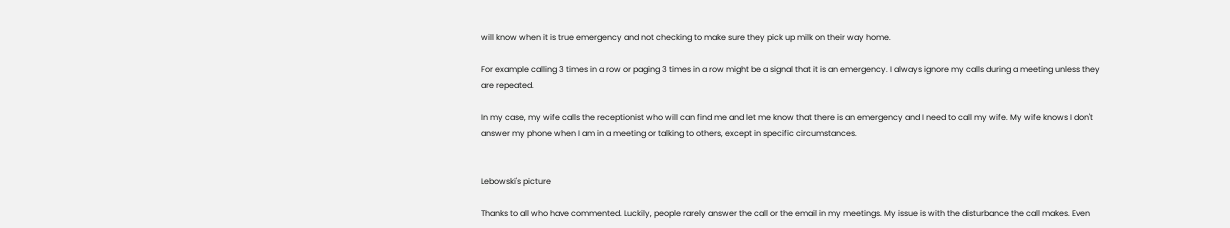will know when it is true emergency and not checking to make sure they pick up milk on their way home.

For example calling 3 times in a row or paging 3 times in a row might be a signal that it is an emergency. I always ignore my calls during a meeting unless they are repeated.

In my case, my wife calls the receptionist who will can find me and let me know that there is an emergency and I need to call my wife. My wife knows I don't answer my phone when I am in a meeting or talking to others, except in specific circumstances.


Lebowski's picture

Thanks to all who have commented. Luckily, people rarely answer the call or the email in my meetings. My issue is with the disturbance the call makes. Even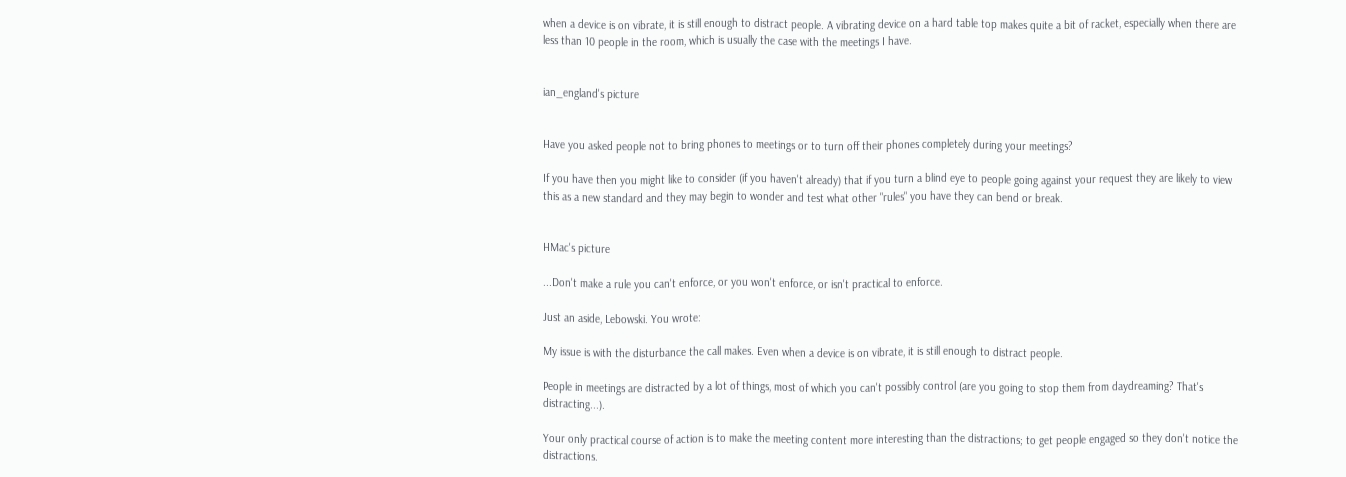when a device is on vibrate, it is still enough to distract people. A vibrating device on a hard table top makes quite a bit of racket, especially when there are less than 10 people in the room, which is usually the case with the meetings I have.


ian_england's picture


Have you asked people not to bring phones to meetings or to turn off their phones completely during your meetings?

If you have then you might like to consider (if you haven't already) that if you turn a blind eye to people going against your request they are likely to view this as a new standard and they may begin to wonder and test what other "rules" you have they can bend or break.


HMac's picture

...Don't make a rule you can't enforce, or you won't enforce, or isn't practical to enforce.

Just an aside, Lebowski. You wrote:

My issue is with the disturbance the call makes. Even when a device is on vibrate, it is still enough to distract people.

People in meetings are distracted by a lot of things, most of which you can't possibly control (are you going to stop them from daydreaming? That's distracting...).

Your only practical course of action is to make the meeting content more interesting than the distractions; to get people engaged so they don't notice the distractions.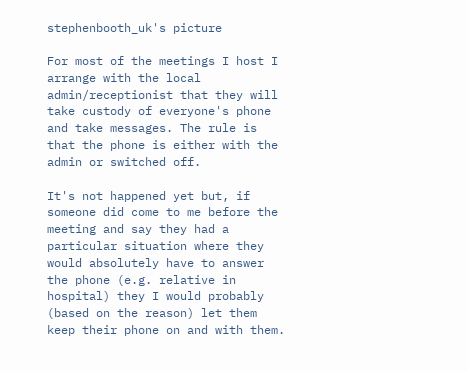stephenbooth_uk's picture

For most of the meetings I host I arrange with the local admin/receptionist that they will take custody of everyone's phone and take messages. The rule is that the phone is either with the admin or switched off.

It's not happened yet but, if someone did come to me before the meeting and say they had a particular situation where they would absolutely have to answer the phone (e.g. relative in hospital) they I would probably (based on the reason) let them keep their phone on and with them.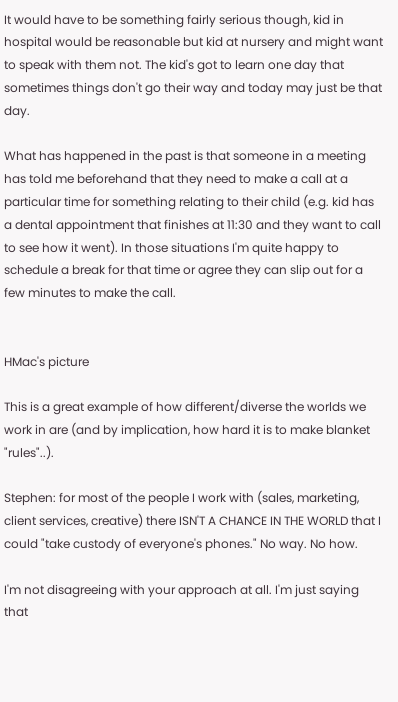It would have to be something fairly serious though, kid in hospital would be reasonable but kid at nursery and might want to speak with them not. The kid's got to learn one day that sometimes things don't go their way and today may just be that day.

What has happened in the past is that someone in a meeting has told me beforehand that they need to make a call at a particular time for something relating to their child (e.g. kid has a dental appointment that finishes at 11:30 and they want to call to see how it went). In those situations I'm quite happy to schedule a break for that time or agree they can slip out for a few minutes to make the call.


HMac's picture

This is a great example of how different/diverse the worlds we work in are (and by implication, how hard it is to make blanket "rules"..).

Stephen: for most of the people I work with (sales, marketing, client services, creative) there ISN'T A CHANCE IN THE WORLD that I could "take custody of everyone's phones." No way. No how.

I'm not disagreeing with your approach at all. I'm just saying that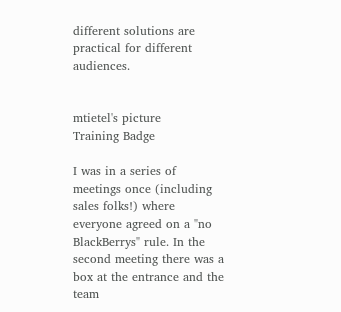different solutions are practical for different audiences.


mtietel's picture
Training Badge

I was in a series of meetings once (including sales folks!) where everyone agreed on a "no BlackBerrys" rule. In the second meeting there was a box at the entrance and the team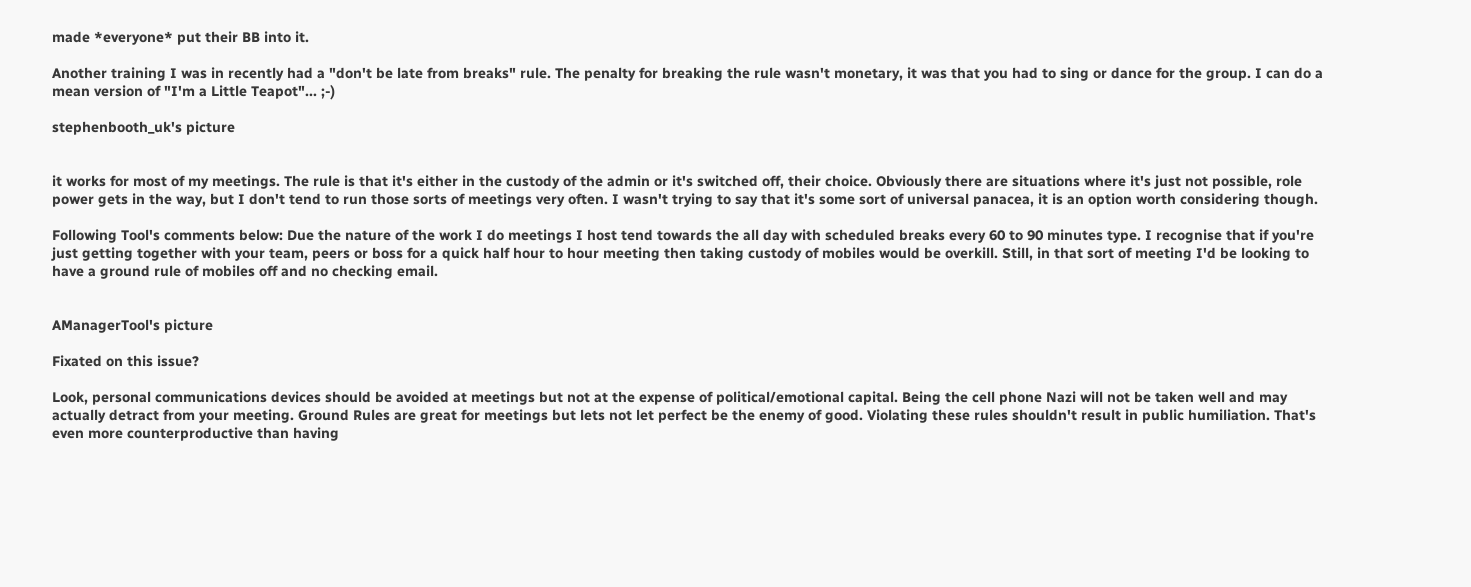made *everyone* put their BB into it.

Another training I was in recently had a "don't be late from breaks" rule. The penalty for breaking the rule wasn't monetary, it was that you had to sing or dance for the group. I can do a mean version of "I'm a Little Teapot"... ;-)

stephenbooth_uk's picture


it works for most of my meetings. The rule is that it's either in the custody of the admin or it's switched off, their choice. Obviously there are situations where it's just not possible, role power gets in the way, but I don't tend to run those sorts of meetings very often. I wasn't trying to say that it's some sort of universal panacea, it is an option worth considering though.

Following Tool's comments below: Due the nature of the work I do meetings I host tend towards the all day with scheduled breaks every 60 to 90 minutes type. I recognise that if you're just getting together with your team, peers or boss for a quick half hour to hour meeting then taking custody of mobiles would be overkill. Still, in that sort of meeting I'd be looking to have a ground rule of mobiles off and no checking email.


AManagerTool's picture

Fixated on this issue?

Look, personal communications devices should be avoided at meetings but not at the expense of political/emotional capital. Being the cell phone Nazi will not be taken well and may actually detract from your meeting. Ground Rules are great for meetings but lets not let perfect be the enemy of good. Violating these rules shouldn't result in public humiliation. That's even more counterproductive than having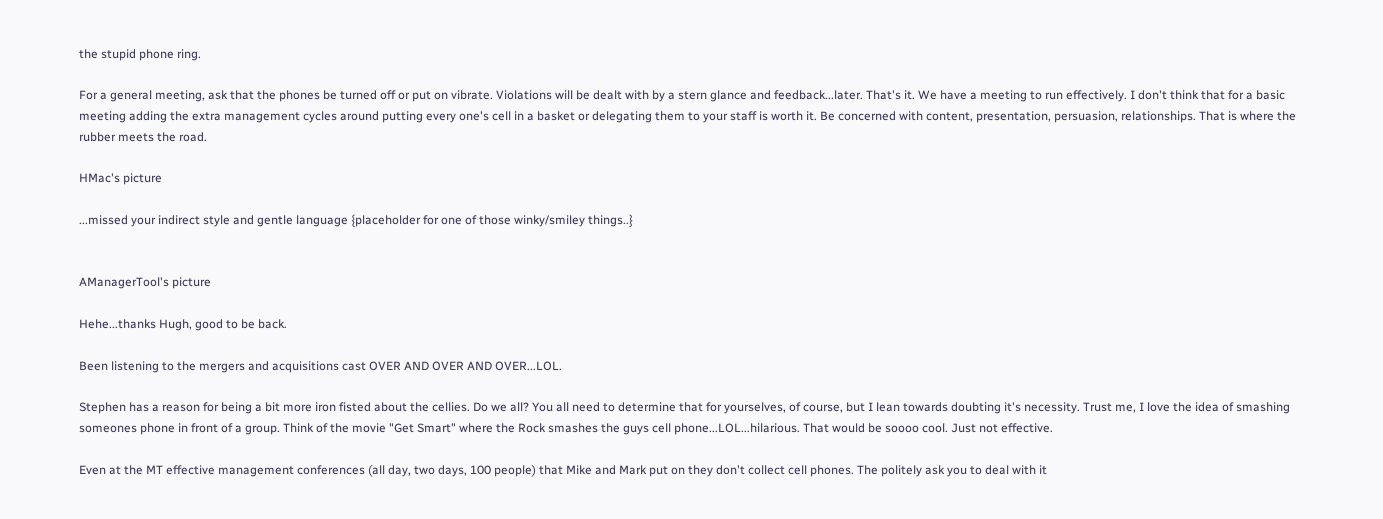the stupid phone ring.

For a general meeting, ask that the phones be turned off or put on vibrate. Violations will be dealt with by a stern glance and feedback...later. That's it. We have a meeting to run effectively. I don't think that for a basic meeting adding the extra management cycles around putting every one's cell in a basket or delegating them to your staff is worth it. Be concerned with content, presentation, persuasion, relationships. That is where the rubber meets the road.

HMac's picture

...missed your indirect style and gentle language {placeholder for one of those winky/smiley things..}


AManagerTool's picture

Hehe...thanks Hugh, good to be back.

Been listening to the mergers and acquisitions cast OVER AND OVER AND OVER...LOL.

Stephen has a reason for being a bit more iron fisted about the cellies. Do we all? You all need to determine that for yourselves, of course, but I lean towards doubting it's necessity. Trust me, I love the idea of smashing someones phone in front of a group. Think of the movie "Get Smart" where the Rock smashes the guys cell phone...LOL...hilarious. That would be soooo cool. Just not effective.

Even at the MT effective management conferences (all day, two days, 100 people) that Mike and Mark put on they don't collect cell phones. The politely ask you to deal with it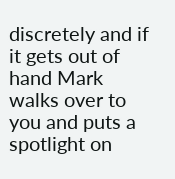discretely and if it gets out of hand Mark walks over to you and puts a spotlight on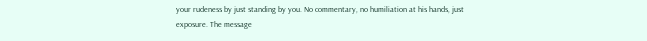your rudeness by just standing by you. No commentary, no humiliation at his hands, just exposure. The message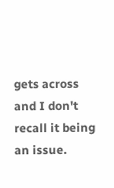gets across and I don't recall it being an issue.